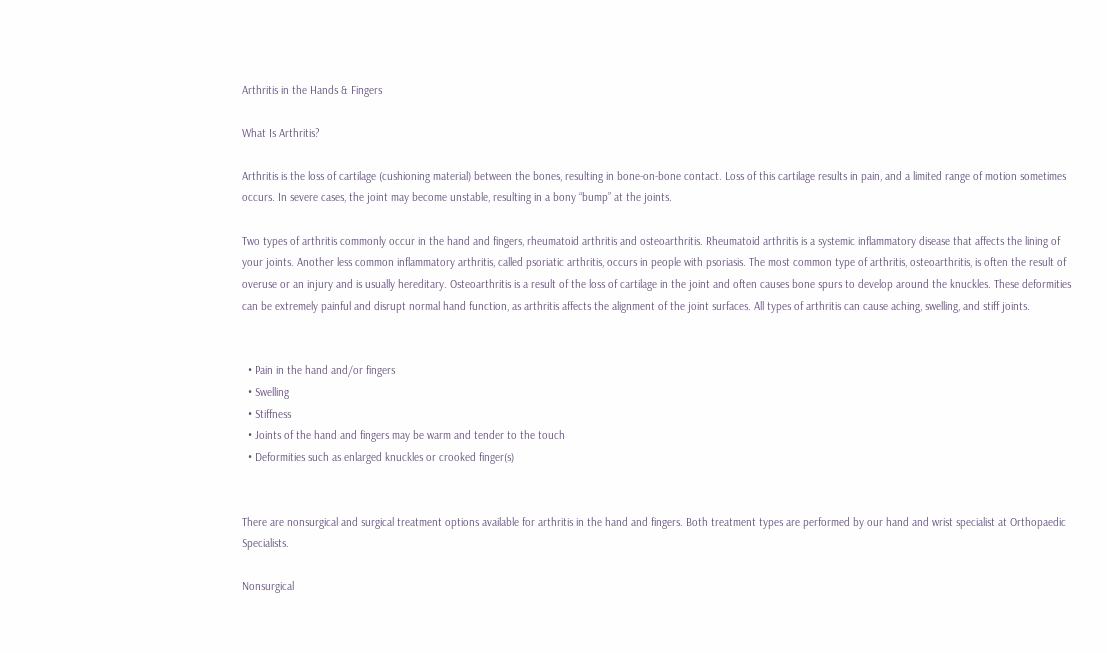Arthritis in the Hands & Fingers

What Is Arthritis?

Arthritis is the loss of cartilage (cushioning material) between the bones, resulting in bone-on-bone contact. Loss of this cartilage results in pain, and a limited range of motion sometimes occurs. In severe cases, the joint may become unstable, resulting in a bony “bump” at the joints.

Two types of arthritis commonly occur in the hand and fingers, rheumatoid arthritis and osteoarthritis. Rheumatoid arthritis is a systemic inflammatory disease that affects the lining of your joints. Another less common inflammatory arthritis, called psoriatic arthritis, occurs in people with psoriasis. The most common type of arthritis, osteoarthritis, is often the result of overuse or an injury and is usually hereditary. Osteoarthritis is a result of the loss of cartilage in the joint and often causes bone spurs to develop around the knuckles. These deformities can be extremely painful and disrupt normal hand function, as arthritis affects the alignment of the joint surfaces. All types of arthritis can cause aching, swelling, and stiff joints.


  • Pain in the hand and/or fingers
  • Swelling
  • Stiffness
  • Joints of the hand and fingers may be warm and tender to the touch
  • Deformities such as enlarged knuckles or crooked finger(s)


There are nonsurgical and surgical treatment options available for arthritis in the hand and fingers. Both treatment types are performed by our hand and wrist specialist at Orthopaedic Specialists.

Nonsurgical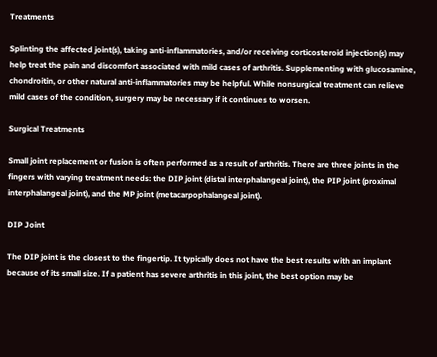Treatments

Splinting the affected joint(s), taking anti-inflammatories, and/or receiving corticosteroid injection(s) may help treat the pain and discomfort associated with mild cases of arthritis. Supplementing with glucosamine, chondroitin, or other natural anti-inflammatories may be helpful. While nonsurgical treatment can relieve mild cases of the condition, surgery may be necessary if it continues to worsen.

Surgical Treatments

Small joint replacement or fusion is often performed as a result of arthritis. There are three joints in the fingers with varying treatment needs: the DIP joint (distal interphalangeal joint), the PIP joint (proximal interphalangeal joint), and the MP joint (metacarpophalangeal joint).

DIP Joint

The DIP joint is the closest to the fingertip. It typically does not have the best results with an implant because of its small size. If a patient has severe arthritis in this joint, the best option may be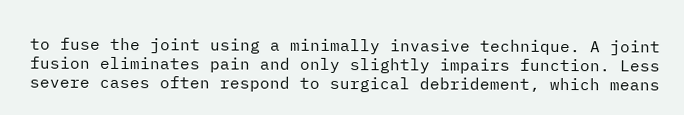to fuse the joint using a minimally invasive technique. A joint fusion eliminates pain and only slightly impairs function. Less severe cases often respond to surgical debridement, which means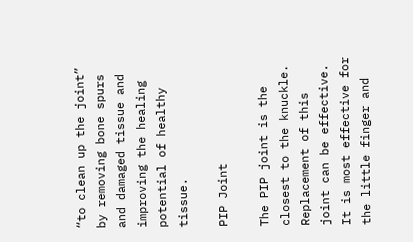“to clean up the joint” by removing bone spurs and damaged tissue and improving the healing potential of healthy tissue.

PIP Joint

The PIP joint is the closest to the knuckle. Replacement of this joint can be effective. It is most effective for the little finger and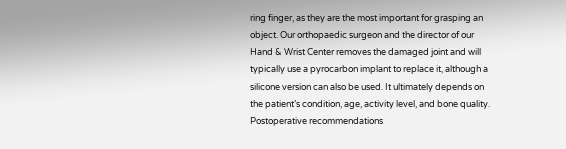ring finger, as they are the most important for grasping an object. Our orthopaedic surgeon and the director of our Hand & Wrist Center removes the damaged joint and will typically use a pyrocarbon implant to replace it, although a silicone version can also be used. It ultimately depends on the patient’s condition, age, activity level, and bone quality. Postoperative recommendations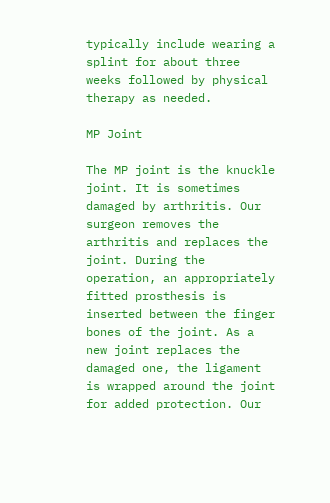typically include wearing a splint for about three weeks followed by physical therapy as needed.

MP Joint

The MP joint is the knuckle joint. It is sometimes damaged by arthritis. Our surgeon removes the arthritis and replaces the joint. During the operation, an appropriately fitted prosthesis is inserted between the finger bones of the joint. As a new joint replaces the damaged one, the ligament is wrapped around the joint for added protection. Our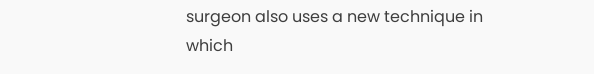surgeon also uses a new technique in which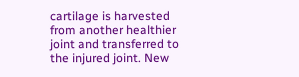cartilage is harvested from another healthier joint and transferred to the injured joint. New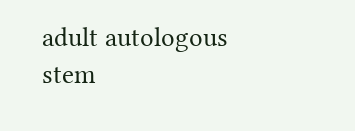adult autologous stem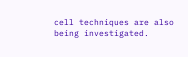cell techniques are also being investigated.